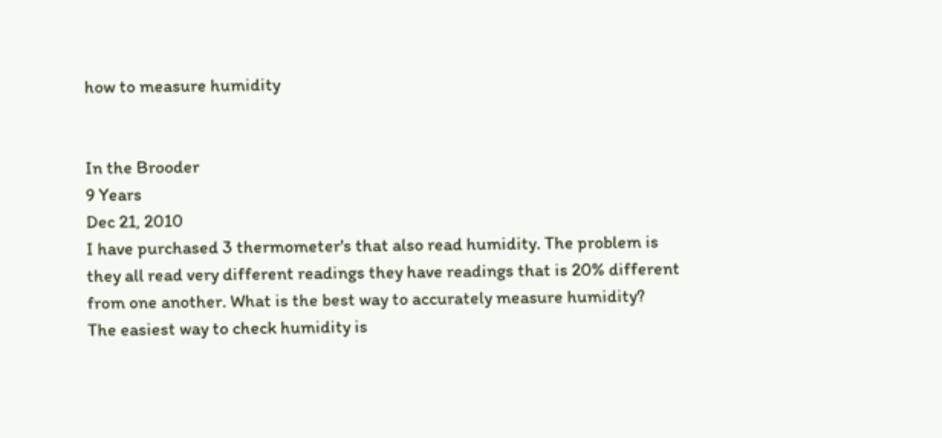how to measure humidity


In the Brooder
9 Years
Dec 21, 2010
I have purchased 3 thermometer's that also read humidity. The problem is they all read very different readings they have readings that is 20% different from one another. What is the best way to accurately measure humidity?
The easiest way to check humidity is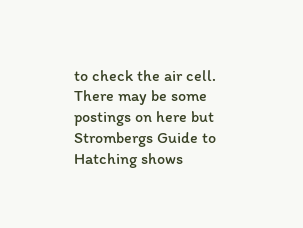to check the air cell. There may be some postings on here but Strombergs Guide to Hatching shows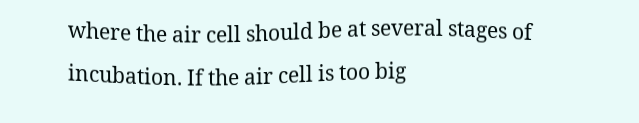where the air cell should be at several stages of incubation. If the air cell is too big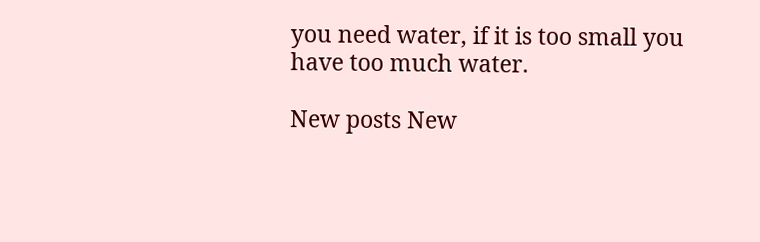you need water, if it is too small you have too much water.

New posts New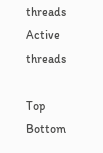threads Active threads

Top Bottom